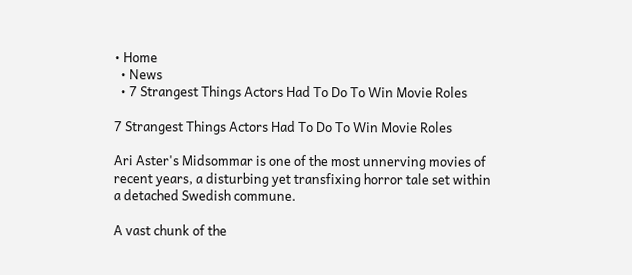• Home
  • News
  • 7 Strangest Things Actors Had To Do To Win Movie Roles

7 Strangest Things Actors Had To Do To Win Movie Roles

Ari Aster's Midsommar is one of the most unnerving movies of recent years, a disturbing yet transfixing horror tale set within a detached Swedish commune.

A vast chunk of the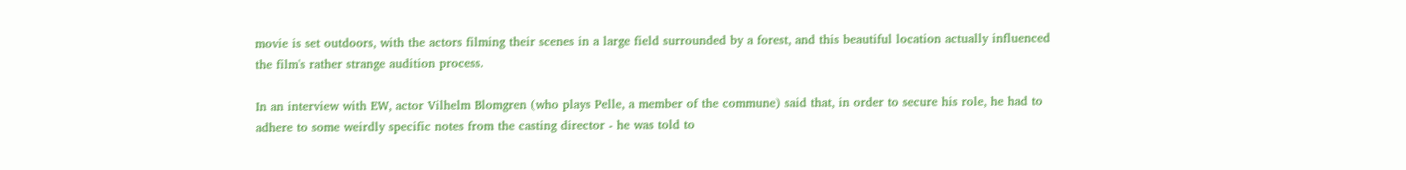movie is set outdoors, with the actors filming their scenes in a large field surrounded by a forest, and this beautiful location actually influenced the film's rather strange audition process.

In an interview with EW, actor Vilhelm Blomgren (who plays Pelle, a member of the commune) said that, in order to secure his role, he had to adhere to some weirdly specific notes from the casting director - he was told to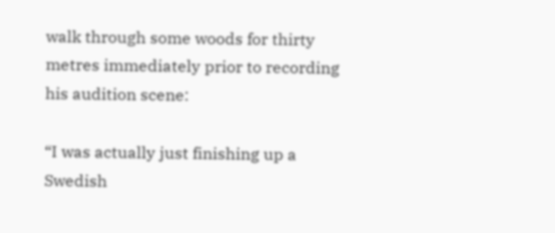walk through some woods for thirty metres immediately prior to recording his audition scene:

“I was actually just finishing up a Swedish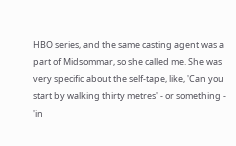HBO series, and the same casting agent was a part of Midsommar, so she called me. She was very specific about the self-tape, like, 'Can you start by walking thirty metres' - or something - 'in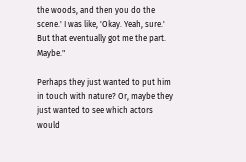the woods, and then you do the scene.' I was like, 'Okay. Yeah, sure.' But that eventually got me the part. Maybe."

Perhaps they just wanted to put him in touch with nature? Or, maybe they just wanted to see which actors would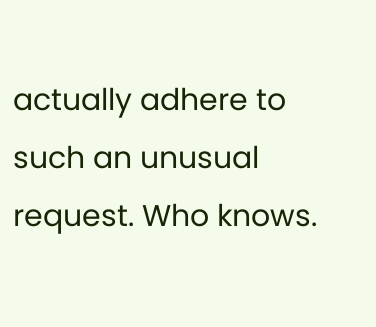actually adhere to such an unusual request. Who knows.